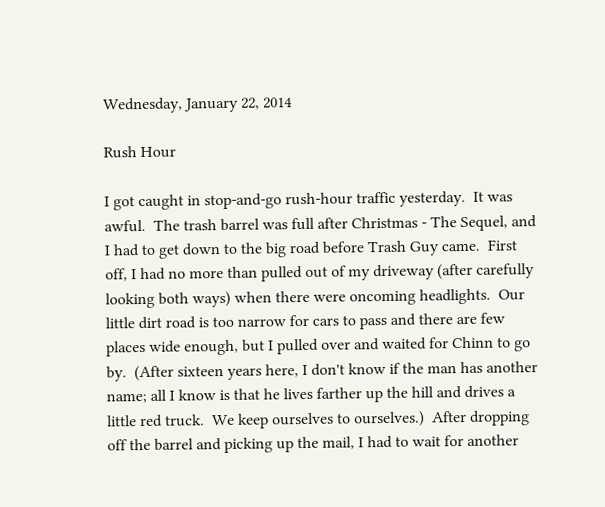Wednesday, January 22, 2014

Rush Hour

I got caught in stop-and-go rush-hour traffic yesterday.  It was awful.  The trash barrel was full after Christmas - The Sequel, and I had to get down to the big road before Trash Guy came.  First off, I had no more than pulled out of my driveway (after carefully looking both ways) when there were oncoming headlights.  Our little dirt road is too narrow for cars to pass and there are few places wide enough, but I pulled over and waited for Chinn to go by.  (After sixteen years here, I don't know if the man has another name; all I know is that he lives farther up the hill and drives a little red truck.  We keep ourselves to ourselves.)  After dropping off the barrel and picking up the mail, I had to wait for another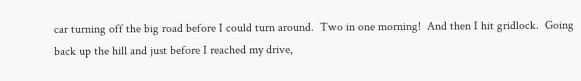car turning off the big road before I could turn around.  Two in one morning!  And then I hit gridlock.  Going back up the hill and just before I reached my drive,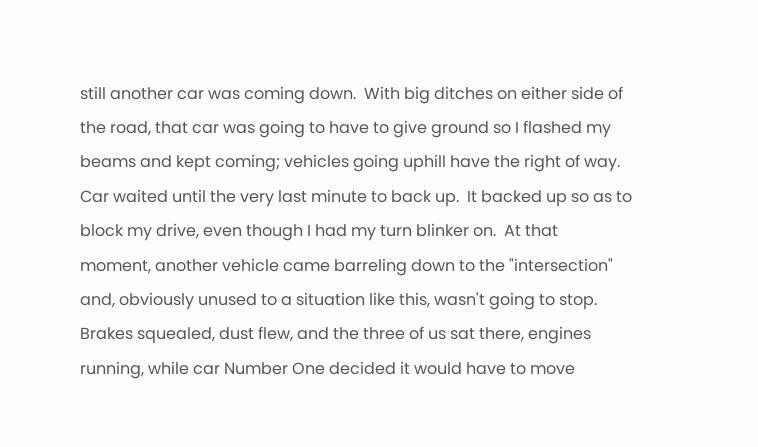still another car was coming down.  With big ditches on either side of the road, that car was going to have to give ground so I flashed my beams and kept coming; vehicles going uphill have the right of way.  Car waited until the very last minute to back up.  It backed up so as to block my drive, even though I had my turn blinker on.  At that moment, another vehicle came barreling down to the "intersection" and, obviously unused to a situation like this, wasn't going to stop.  Brakes squealed, dust flew, and the three of us sat there, engines running, while car Number One decided it would have to move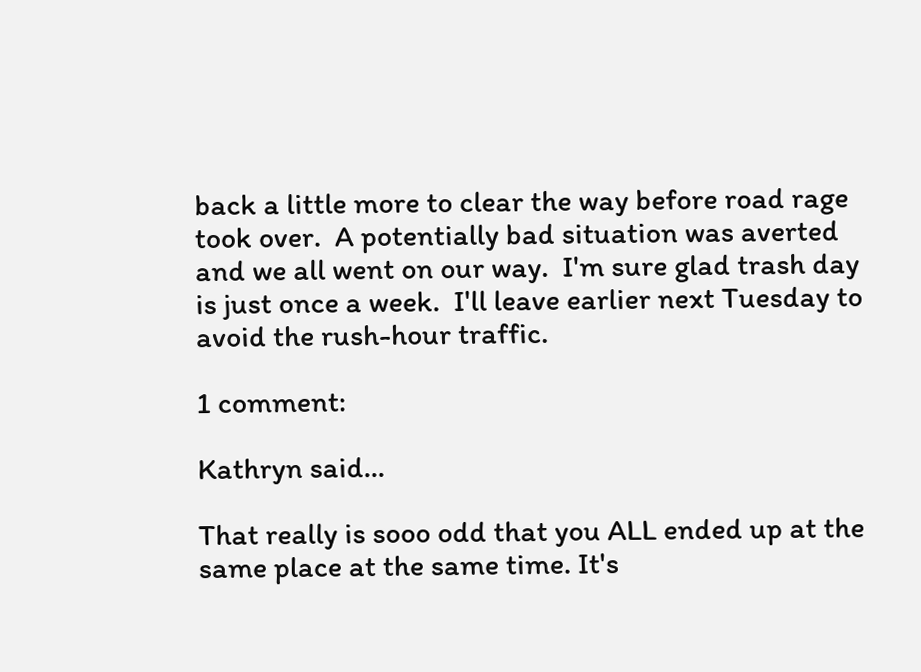back a little more to clear the way before road rage took over.  A potentially bad situation was averted and we all went on our way.  I'm sure glad trash day is just once a week.  I'll leave earlier next Tuesday to avoid the rush-hour traffic.

1 comment:

Kathryn said...

That really is sooo odd that you ALL ended up at the same place at the same time. It's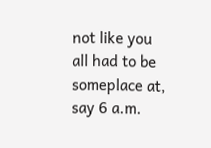not like you all had to be someplace at, say 6 a.m.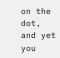on the dot, and yet you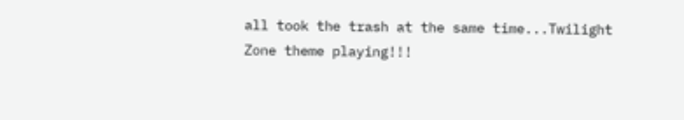all took the trash at the same time...Twilight Zone theme playing!!!